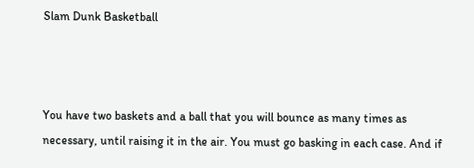Slam Dunk Basketball



You have two baskets and a ball that you will bounce as many times as necessary, until raising it in the air. You must go basking in each case. And if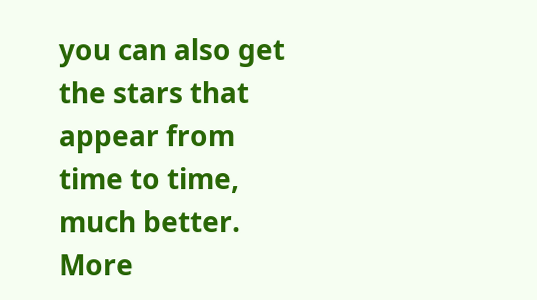you can also get the stars that appear from time to time, much better. More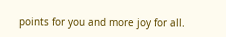points for you and more joy for all.